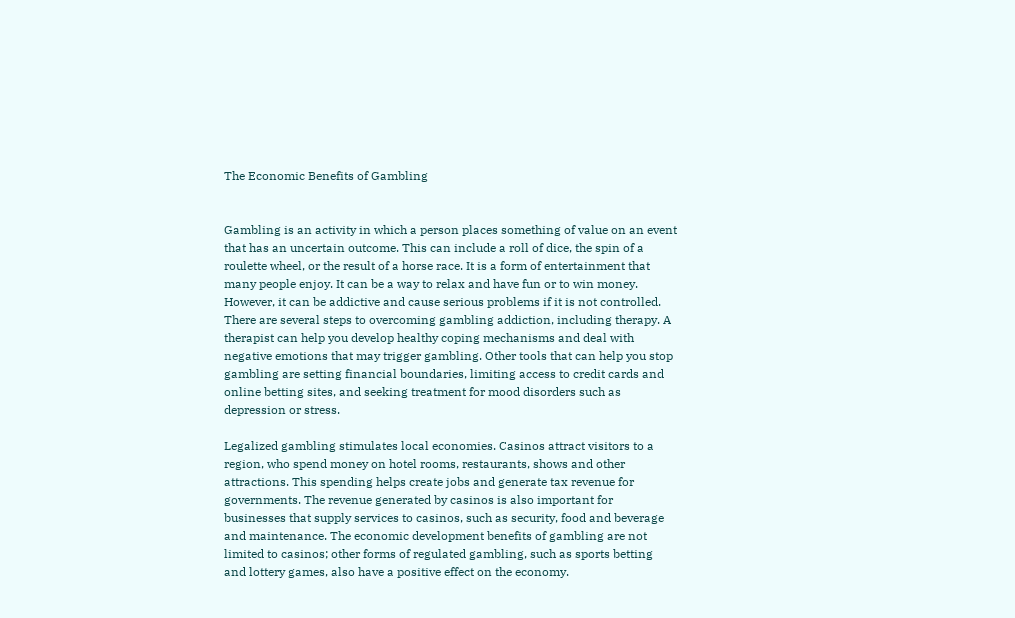The Economic Benefits of Gambling


Gambling is an activity in which a person places something of value on an event that has an uncertain outcome. This can include a roll of dice, the spin of a roulette wheel, or the result of a horse race. It is a form of entertainment that many people enjoy. It can be a way to relax and have fun or to win money. However, it can be addictive and cause serious problems if it is not controlled. There are several steps to overcoming gambling addiction, including therapy. A therapist can help you develop healthy coping mechanisms and deal with negative emotions that may trigger gambling. Other tools that can help you stop gambling are setting financial boundaries, limiting access to credit cards and online betting sites, and seeking treatment for mood disorders such as depression or stress.

Legalized gambling stimulates local economies. Casinos attract visitors to a region, who spend money on hotel rooms, restaurants, shows and other attractions. This spending helps create jobs and generate tax revenue for governments. The revenue generated by casinos is also important for businesses that supply services to casinos, such as security, food and beverage and maintenance. The economic development benefits of gambling are not limited to casinos; other forms of regulated gambling, such as sports betting and lottery games, also have a positive effect on the economy.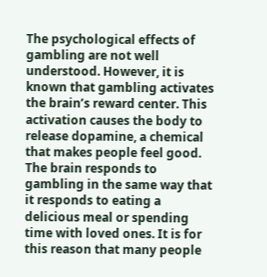The psychological effects of gambling are not well understood. However, it is known that gambling activates the brain’s reward center. This activation causes the body to release dopamine, a chemical that makes people feel good. The brain responds to gambling in the same way that it responds to eating a delicious meal or spending time with loved ones. It is for this reason that many people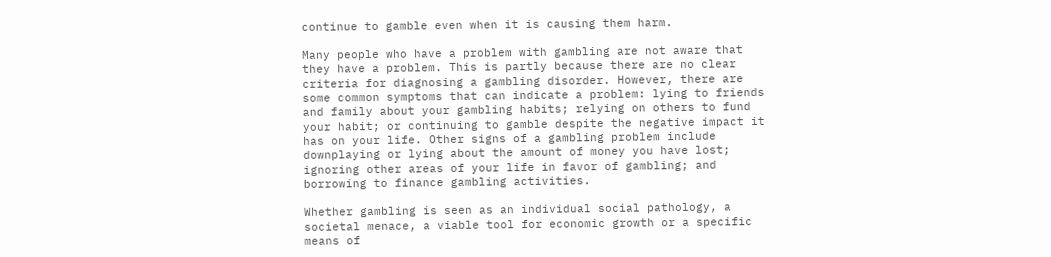continue to gamble even when it is causing them harm.

Many people who have a problem with gambling are not aware that they have a problem. This is partly because there are no clear criteria for diagnosing a gambling disorder. However, there are some common symptoms that can indicate a problem: lying to friends and family about your gambling habits; relying on others to fund your habit; or continuing to gamble despite the negative impact it has on your life. Other signs of a gambling problem include downplaying or lying about the amount of money you have lost; ignoring other areas of your life in favor of gambling; and borrowing to finance gambling activities.

Whether gambling is seen as an individual social pathology, a societal menace, a viable tool for economic growth or a specific means of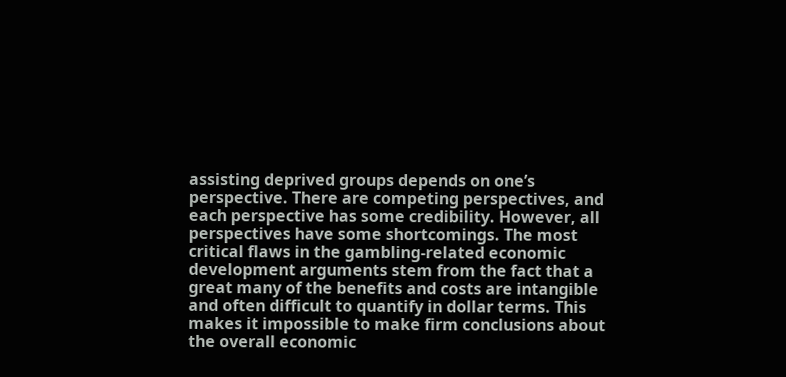assisting deprived groups depends on one’s perspective. There are competing perspectives, and each perspective has some credibility. However, all perspectives have some shortcomings. The most critical flaws in the gambling-related economic development arguments stem from the fact that a great many of the benefits and costs are intangible and often difficult to quantify in dollar terms. This makes it impossible to make firm conclusions about the overall economic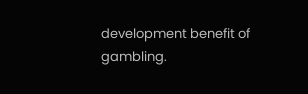development benefit of gambling.